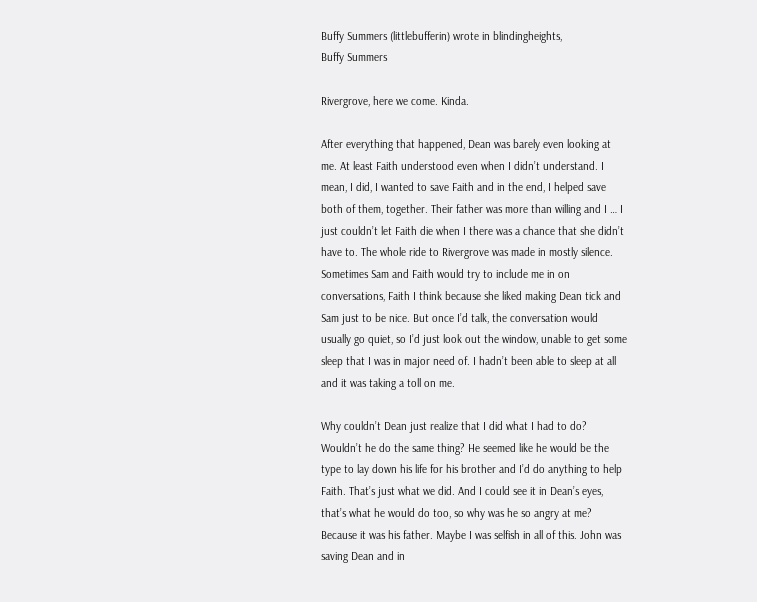Buffy Summers (littlebufferin) wrote in blindingheights,
Buffy Summers

Rivergrove, here we come. Kinda.

After everything that happened, Dean was barely even looking at me. At least Faith understood even when I didn’t understand. I mean, I did, I wanted to save Faith and in the end, I helped save both of them, together. Their father was more than willing and I … I just couldn’t let Faith die when I there was a chance that she didn’t have to. The whole ride to Rivergrove was made in mostly silence. Sometimes Sam and Faith would try to include me in on conversations, Faith I think because she liked making Dean tick and Sam just to be nice. But once I’d talk, the conversation would usually go quiet, so I’d just look out the window, unable to get some sleep that I was in major need of. I hadn’t been able to sleep at all and it was taking a toll on me.

Why couldn’t Dean just realize that I did what I had to do? Wouldn’t he do the same thing? He seemed like he would be the type to lay down his life for his brother and I’d do anything to help Faith. That’s just what we did. And I could see it in Dean’s eyes, that’s what he would do too, so why was he so angry at me? Because it was his father. Maybe I was selfish in all of this. John was saving Dean and in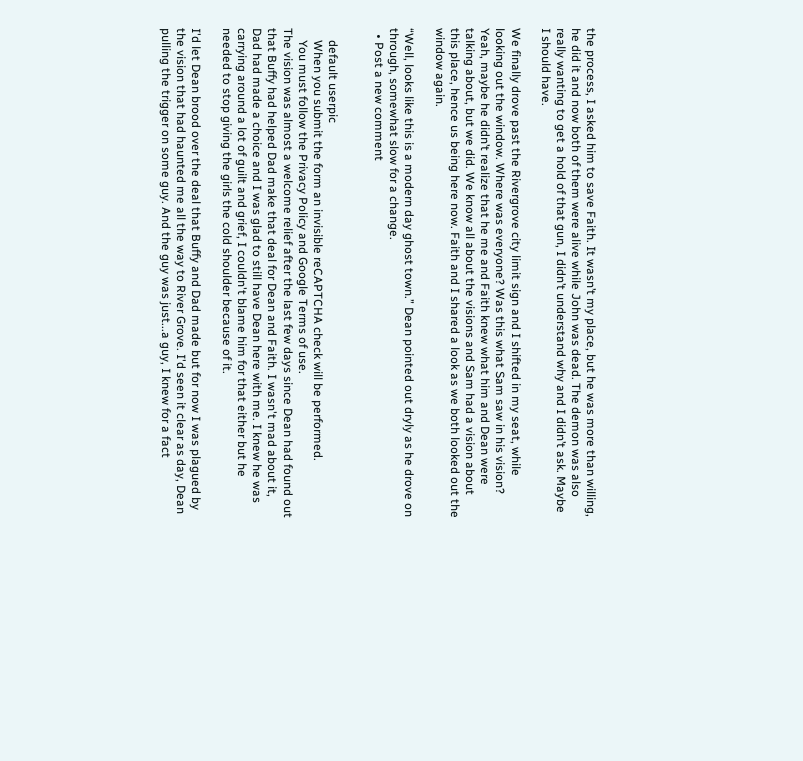the process, I asked him to save Faith. It wasn’t my place, but he was more than willing, he did it and now both of them were alive while John was dead. The demon was also really wanting to get a hold of that gun, I didn’t understand why and I didn’t ask. Maybe I should have.

We finally drove past the Rivergrove city limit sign and I shifted in my seat, while looking out the window. Where was everyone? Was this what Sam saw in his vision? Yeah, maybe he didn’t realize that he me and Faith knew what him and Dean were talking about, but we did. We know all about the visions and Sam had a vision about this place, hence us being here now. Faith and I shared a look as we both looked out the window again.

“Well, looks like this is a modern day ghost town.” Dean pointed out dryly as he drove on through, somewhat slow for a change.
  • Post a new comment


    default userpic
    When you submit the form an invisible reCAPTCHA check will be performed.
    You must follow the Privacy Policy and Google Terms of use.
The vision was almost a welcome relief after the last few days since Dean had found out that Buffy had helped Dad make that deal for Dean and Faith. I wasn't mad about it, Dad had made a choice and I was glad to still have Dean here with me. I knew he was carrying around a lot of guilt and grief, I couldn't blame him for that either but he needed to stop giving the girls the cold shoulder because of it.

I'd let Dean brood over the deal that Buffy and Dad made but for now I was plagued by the vision that had haunted me all the way to River Grove. I'd seen it clear as day, Dean pulling the trigger on some guy. And the guy was just...a guy, I knew for a fact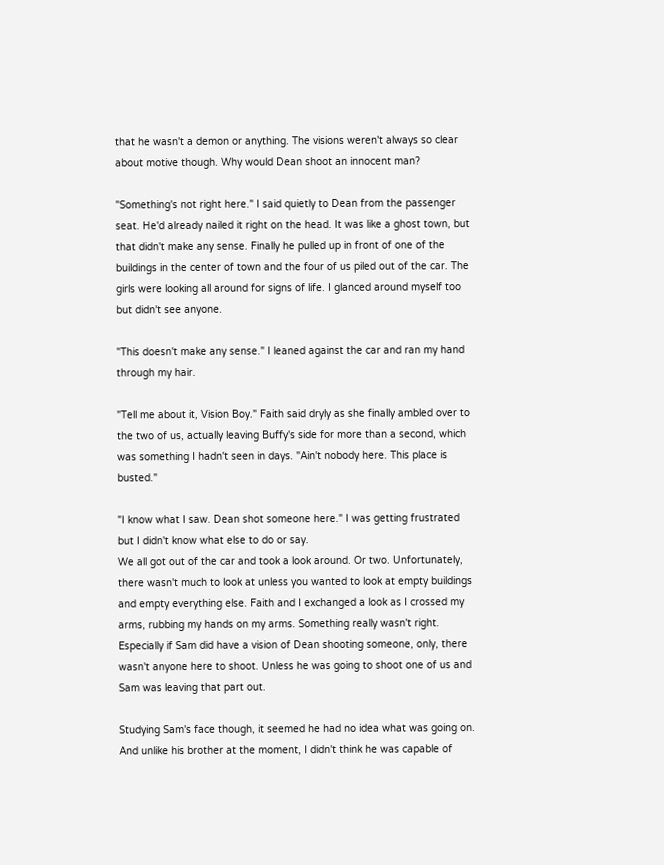that he wasn't a demon or anything. The visions weren't always so clear about motive though. Why would Dean shoot an innocent man?

"Something's not right here." I said quietly to Dean from the passenger seat. He'd already nailed it right on the head. It was like a ghost town, but that didn't make any sense. Finally he pulled up in front of one of the buildings in the center of town and the four of us piled out of the car. The girls were looking all around for signs of life. I glanced around myself too but didn't see anyone.

"This doesn't make any sense." I leaned against the car and ran my hand through my hair.

"Tell me about it, Vision Boy." Faith said dryly as she finally ambled over to the two of us, actually leaving Buffy's side for more than a second, which was something I hadn't seen in days. "Ain't nobody here. This place is busted."

"I know what I saw. Dean shot someone here." I was getting frustrated but I didn't know what else to do or say.
We all got out of the car and took a look around. Or two. Unfortunately, there wasn't much to look at unless you wanted to look at empty buildings and empty everything else. Faith and I exchanged a look as I crossed my arms, rubbing my hands on my arms. Something really wasn't right. Especially if Sam did have a vision of Dean shooting someone, only, there wasn't anyone here to shoot. Unless he was going to shoot one of us and Sam was leaving that part out.

Studying Sam's face though, it seemed he had no idea what was going on. And unlike his brother at the moment, I didn't think he was capable of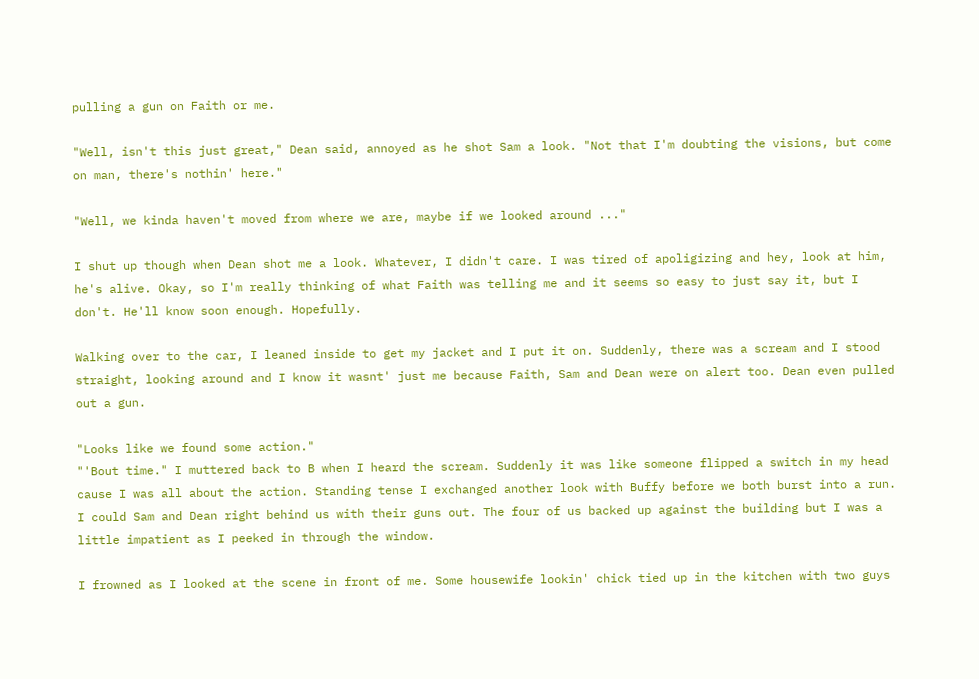pulling a gun on Faith or me.

"Well, isn't this just great," Dean said, annoyed as he shot Sam a look. "Not that I'm doubting the visions, but come on man, there's nothin' here."

"Well, we kinda haven't moved from where we are, maybe if we looked around ..."

I shut up though when Dean shot me a look. Whatever, I didn't care. I was tired of apoligizing and hey, look at him, he's alive. Okay, so I'm really thinking of what Faith was telling me and it seems so easy to just say it, but I don't. He'll know soon enough. Hopefully.

Walking over to the car, I leaned inside to get my jacket and I put it on. Suddenly, there was a scream and I stood straight, looking around and I know it wasnt' just me because Faith, Sam and Dean were on alert too. Dean even pulled out a gun.

"Looks like we found some action."
"'Bout time." I muttered back to B when I heard the scream. Suddenly it was like someone flipped a switch in my head cause I was all about the action. Standing tense I exchanged another look with Buffy before we both burst into a run. I could Sam and Dean right behind us with their guns out. The four of us backed up against the building but I was a little impatient as I peeked in through the window.

I frowned as I looked at the scene in front of me. Some housewife lookin' chick tied up in the kitchen with two guys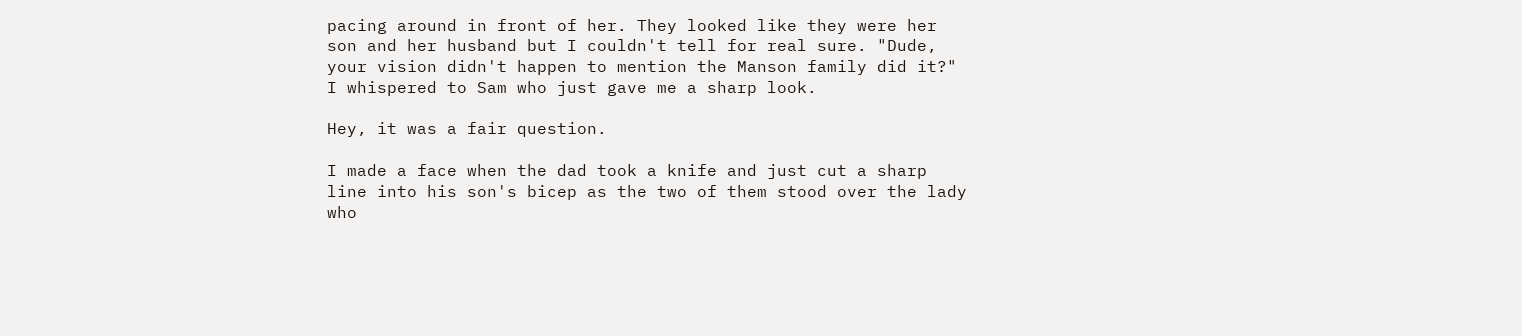pacing around in front of her. They looked like they were her son and her husband but I couldn't tell for real sure. "Dude, your vision didn't happen to mention the Manson family did it?" I whispered to Sam who just gave me a sharp look.

Hey, it was a fair question.

I made a face when the dad took a knife and just cut a sharp line into his son's bicep as the two of them stood over the lady who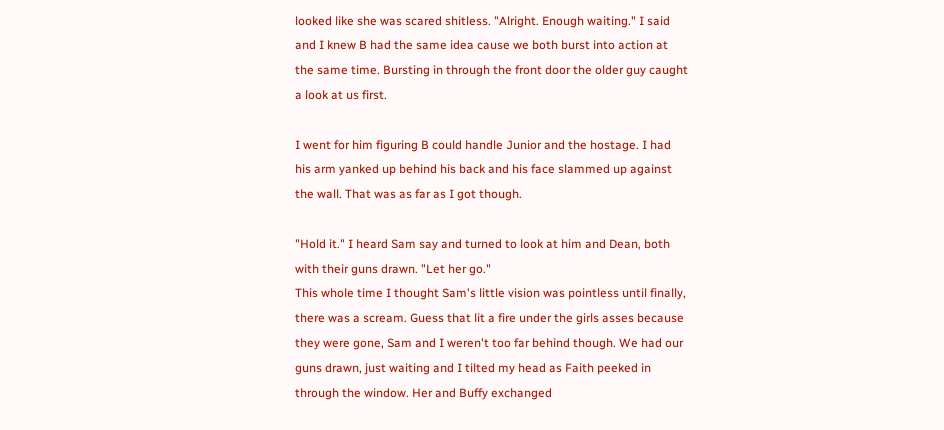looked like she was scared shitless. "Alright. Enough waiting." I said and I knew B had the same idea cause we both burst into action at the same time. Bursting in through the front door the older guy caught a look at us first.

I went for him figuring B could handle Junior and the hostage. I had his arm yanked up behind his back and his face slammed up against the wall. That was as far as I got though.

"Hold it." I heard Sam say and turned to look at him and Dean, both with their guns drawn. "Let her go."
This whole time I thought Sam's little vision was pointless until finally, there was a scream. Guess that lit a fire under the girls asses because they were gone, Sam and I weren't too far behind though. We had our guns drawn, just waiting and I tilted my head as Faith peeked in through the window. Her and Buffy exchanged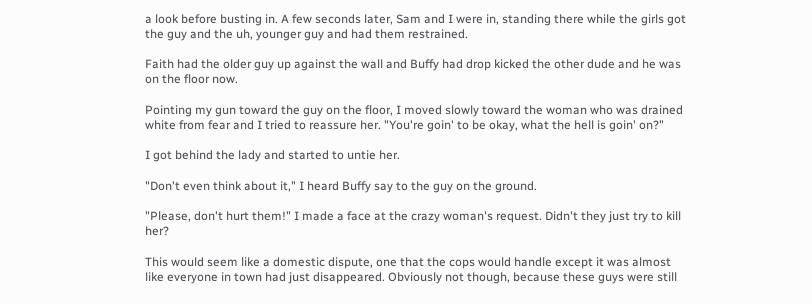a look before busting in. A few seconds later, Sam and I were in, standing there while the girls got the guy and the uh, younger guy and had them restrained.

Faith had the older guy up against the wall and Buffy had drop kicked the other dude and he was on the floor now.

Pointing my gun toward the guy on the floor, I moved slowly toward the woman who was drained white from fear and I tried to reassure her. "You're goin' to be okay, what the hell is goin' on?"

I got behind the lady and started to untie her.

"Don't even think about it," I heard Buffy say to the guy on the ground.

"Please, don't hurt them!" I made a face at the crazy woman's request. Didn't they just try to kill her?

This would seem like a domestic dispute, one that the cops would handle except it was almost like everyone in town had just disappeared. Obviously not though, because these guys were still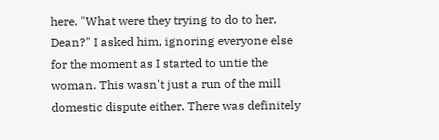here. "What were they trying to do to her, Dean?" I asked him, ignoring everyone else for the moment as I started to untie the woman. This wasn't just a run of the mill domestic dispute either. There was definitely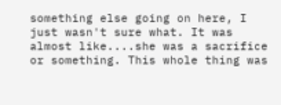something else going on here, I just wasn't sure what. It was almost like....she was a sacrifice or something. This whole thing was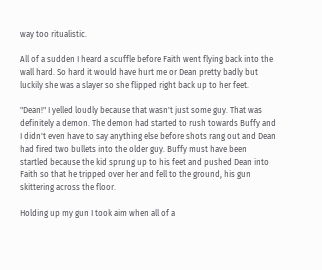way too ritualistic.

All of a sudden I heard a scuffle before Faith went flying back into the wall hard. So hard it would have hurt me or Dean pretty badly but luckily she was a slayer so she flipped right back up to her feet.

"Dean!" I yelled loudly because that wasn't just some guy. That was definitely a demon. The demon had started to rush towards Buffy and I didn't even have to say anything else before shots rang out and Dean had fired two bullets into the older guy. Buffy must have been startled because the kid sprung up to his feet and pushed Dean into Faith so that he tripped over her and fell to the ground, his gun skittering across the floor.

Holding up my gun I took aim when all of a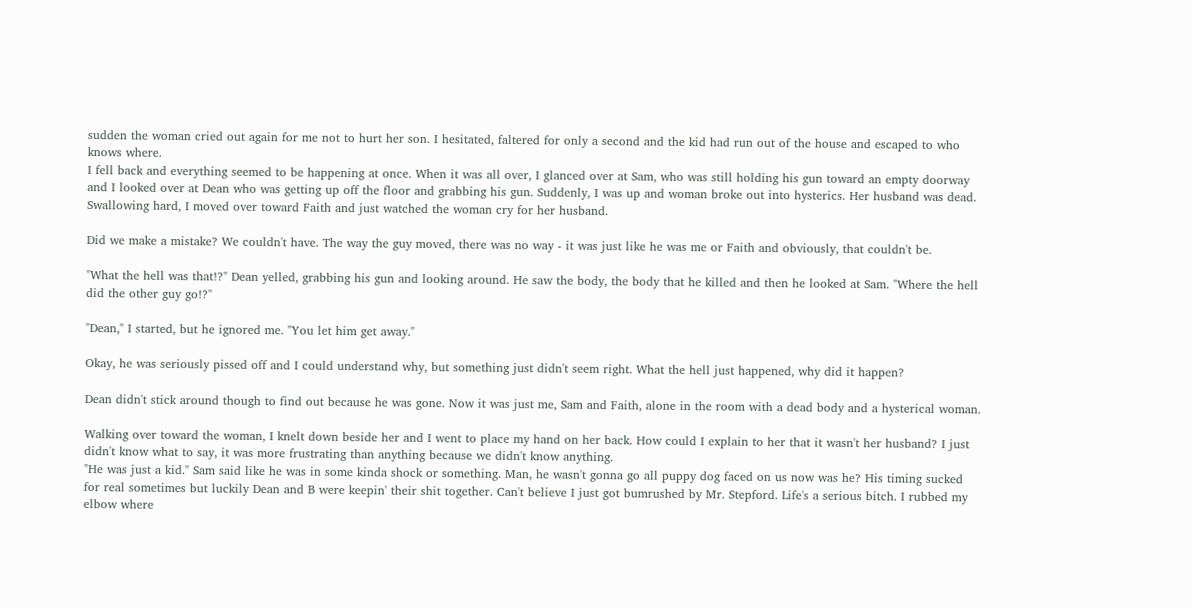sudden the woman cried out again for me not to hurt her son. I hesitated, faltered for only a second and the kid had run out of the house and escaped to who knows where.
I fell back and everything seemed to be happening at once. When it was all over, I glanced over at Sam, who was still holding his gun toward an empty doorway and I looked over at Dean who was getting up off the floor and grabbing his gun. Suddenly, I was up and woman broke out into hysterics. Her husband was dead. Swallowing hard, I moved over toward Faith and just watched the woman cry for her husband.

Did we make a mistake? We couldn't have. The way the guy moved, there was no way - it was just like he was me or Faith and obviously, that couldn't be.

"What the hell was that!?" Dean yelled, grabbing his gun and looking around. He saw the body, the body that he killed and then he looked at Sam. "Where the hell did the other guy go!?"

"Dean," I started, but he ignored me. "You let him get away."

Okay, he was seriously pissed off and I could understand why, but something just didn't seem right. What the hell just happened, why did it happen?

Dean didn't stick around though to find out because he was gone. Now it was just me, Sam and Faith, alone in the room with a dead body and a hysterical woman.

Walking over toward the woman, I knelt down beside her and I went to place my hand on her back. How could I explain to her that it wasn't her husband? I just didn't know what to say, it was more frustrating than anything because we didn't know anything.
"He was just a kid." Sam said like he was in some kinda shock or something. Man, he wasn't gonna go all puppy dog faced on us now was he? His timing sucked for real sometimes but luckily Dean and B were keepin' their shit together. Can't believe I just got bumrushed by Mr. Stepford. Life's a serious bitch. I rubbed my elbow where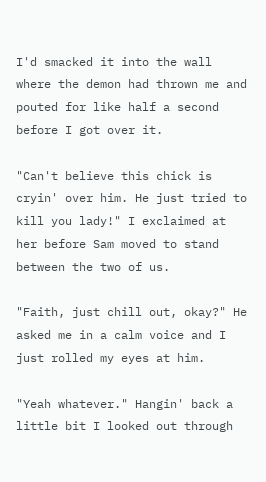I'd smacked it into the wall where the demon had thrown me and pouted for like half a second before I got over it.

"Can't believe this chick is cryin' over him. He just tried to kill you lady!" I exclaimed at her before Sam moved to stand between the two of us.

"Faith, just chill out, okay?" He asked me in a calm voice and I just rolled my eyes at him.

"Yeah whatever." Hangin' back a little bit I looked out through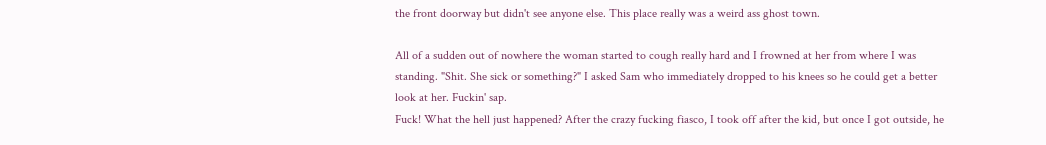the front doorway but didn't see anyone else. This place really was a weird ass ghost town.

All of a sudden out of nowhere the woman started to cough really hard and I frowned at her from where I was standing. "Shit. She sick or something?" I asked Sam who immediately dropped to his knees so he could get a better look at her. Fuckin' sap.
Fuck! What the hell just happened? After the crazy fucking fiasco, I took off after the kid, but once I got outside, he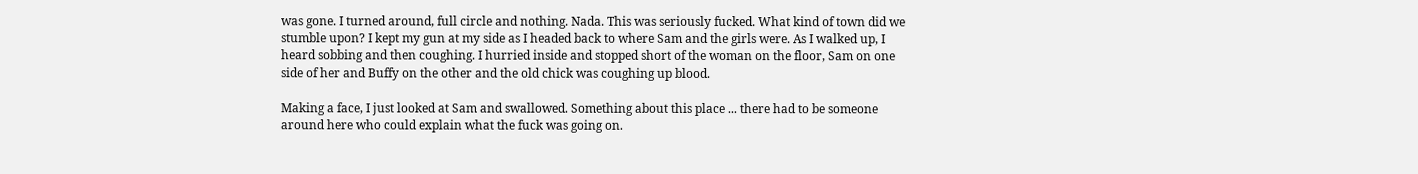was gone. I turned around, full circle and nothing. Nada. This was seriously fucked. What kind of town did we stumble upon? I kept my gun at my side as I headed back to where Sam and the girls were. As I walked up, I heard sobbing and then coughing. I hurried inside and stopped short of the woman on the floor, Sam on one side of her and Buffy on the other and the old chick was coughing up blood.

Making a face, I just looked at Sam and swallowed. Something about this place ... there had to be someone around here who could explain what the fuck was going on.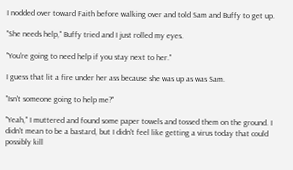I nodded over toward Faith before walking over and told Sam and Buffy to get up.

"She needs help," Buffy tried and I just rolled my eyes.

"You're going to need help if you stay next to her."

I guess that lit a fire under her ass because she was up as was Sam.

"Isn't someone going to help me?"

"Yeah," I muttered and found some paper towels and tossed them on the ground. I didn't mean to be a bastard, but I didn't feel like getting a virus today that could possibly kill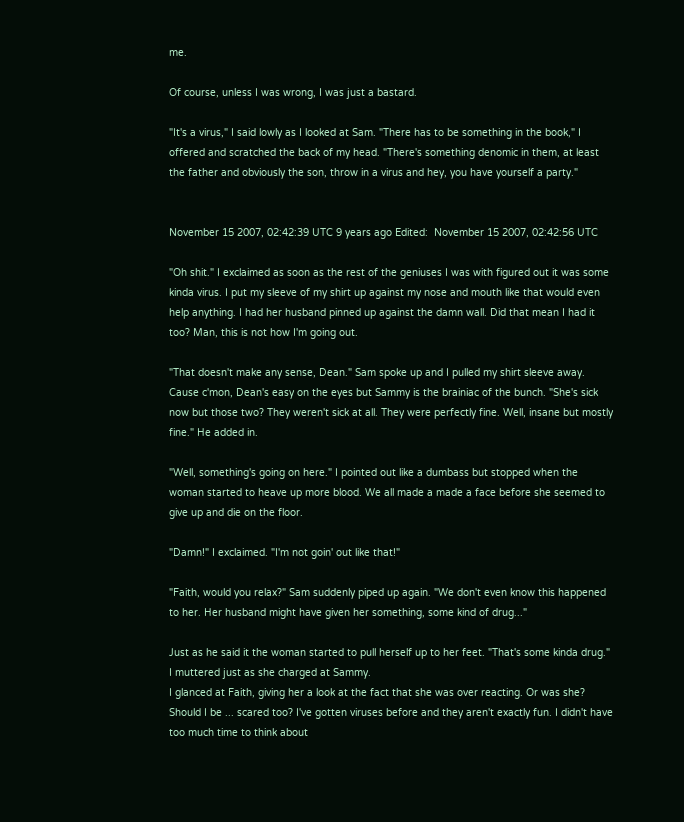me.

Of course, unless I was wrong, I was just a bastard.

"It's a virus," I said lowly as I looked at Sam. "There has to be something in the book," I offered and scratched the back of my head. "There's something denomic in them, at least the father and obviously the son, throw in a virus and hey, you have yourself a party."


November 15 2007, 02:42:39 UTC 9 years ago Edited:  November 15 2007, 02:42:56 UTC

"Oh shit." I exclaimed as soon as the rest of the geniuses I was with figured out it was some kinda virus. I put my sleeve of my shirt up against my nose and mouth like that would even help anything. I had her husband pinned up against the damn wall. Did that mean I had it too? Man, this is not how I'm going out.

"That doesn't make any sense, Dean." Sam spoke up and I pulled my shirt sleeve away. Cause c'mon, Dean's easy on the eyes but Sammy is the brainiac of the bunch. "She's sick now but those two? They weren't sick at all. They were perfectly fine. Well, insane but mostly fine." He added in.

"Well, something's going on here." I pointed out like a dumbass but stopped when the woman started to heave up more blood. We all made a made a face before she seemed to give up and die on the floor.

"Damn!" I exclaimed. "I'm not goin' out like that!"

"Faith, would you relax?" Sam suddenly piped up again. "We don't even know this happened to her. Her husband might have given her something, some kind of drug..."

Just as he said it the woman started to pull herself up to her feet. "That's some kinda drug." I muttered just as she charged at Sammy.
I glanced at Faith, giving her a look at the fact that she was over reacting. Or was she? Should I be ... scared too? I've gotten viruses before and they aren't exactly fun. I didn't have too much time to think about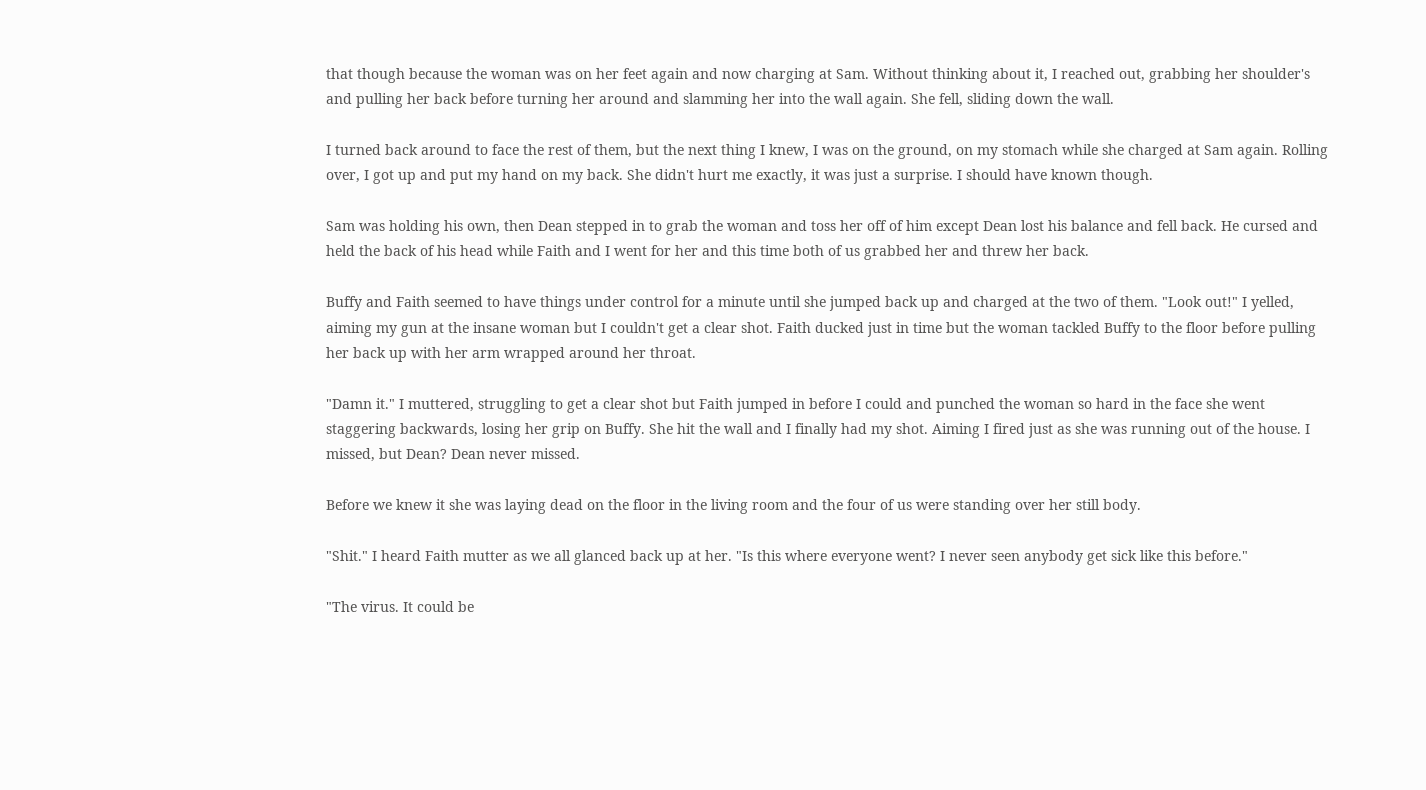that though because the woman was on her feet again and now charging at Sam. Without thinking about it, I reached out, grabbing her shoulder's and pulling her back before turning her around and slamming her into the wall again. She fell, sliding down the wall.

I turned back around to face the rest of them, but the next thing I knew, I was on the ground, on my stomach while she charged at Sam again. Rolling over, I got up and put my hand on my back. She didn't hurt me exactly, it was just a surprise. I should have known though.

Sam was holding his own, then Dean stepped in to grab the woman and toss her off of him except Dean lost his balance and fell back. He cursed and held the back of his head while Faith and I went for her and this time both of us grabbed her and threw her back.

Buffy and Faith seemed to have things under control for a minute until she jumped back up and charged at the two of them. "Look out!" I yelled, aiming my gun at the insane woman but I couldn't get a clear shot. Faith ducked just in time but the woman tackled Buffy to the floor before pulling her back up with her arm wrapped around her throat.

"Damn it." I muttered, struggling to get a clear shot but Faith jumped in before I could and punched the woman so hard in the face she went staggering backwards, losing her grip on Buffy. She hit the wall and I finally had my shot. Aiming I fired just as she was running out of the house. I missed, but Dean? Dean never missed.

Before we knew it she was laying dead on the floor in the living room and the four of us were standing over her still body.

"Shit." I heard Faith mutter as we all glanced back up at her. "Is this where everyone went? I never seen anybody get sick like this before."

"The virus. It could be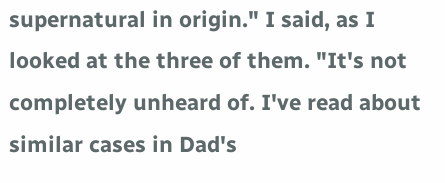supernatural in origin." I said, as I looked at the three of them. "It's not completely unheard of. I've read about similar cases in Dad's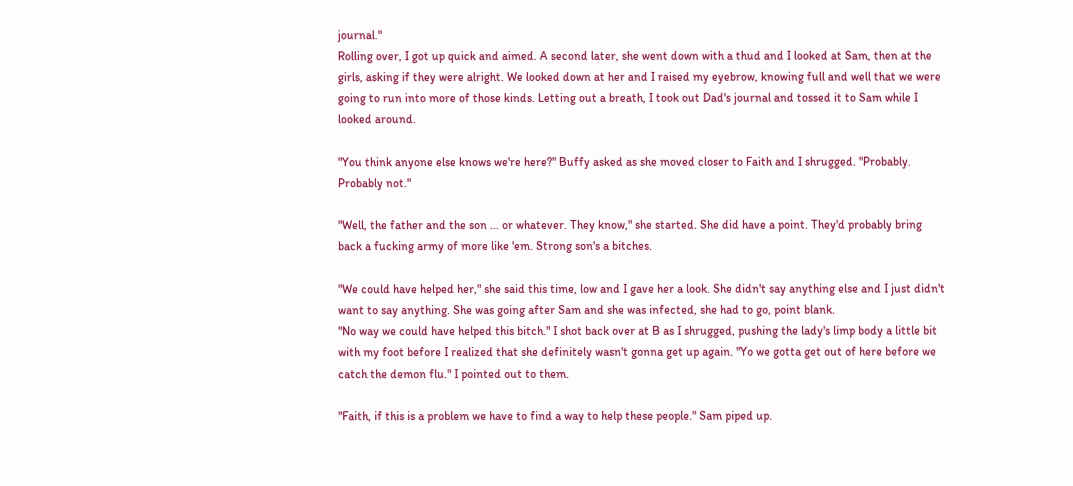journal."
Rolling over, I got up quick and aimed. A second later, she went down with a thud and I looked at Sam, then at the girls, asking if they were alright. We looked down at her and I raised my eyebrow, knowing full and well that we were going to run into more of those kinds. Letting out a breath, I took out Dad's journal and tossed it to Sam while I looked around.

"You think anyone else knows we're here?" Buffy asked as she moved closer to Faith and I shrugged. "Probably. Probably not."

"Well, the father and the son ... or whatever. They know," she started. She did have a point. They'd probably bring back a fucking army of more like 'em. Strong son's a bitches.

"We could have helped her," she said this time, low and I gave her a look. She didn't say anything else and I just didn't want to say anything. She was going after Sam and she was infected, she had to go, point blank.
"No way we could have helped this bitch." I shot back over at B as I shrugged, pushing the lady's limp body a little bit with my foot before I realized that she definitely wasn't gonna get up again. "Yo we gotta get out of here before we catch the demon flu." I pointed out to them.

"Faith, if this is a problem we have to find a way to help these people." Sam piped up.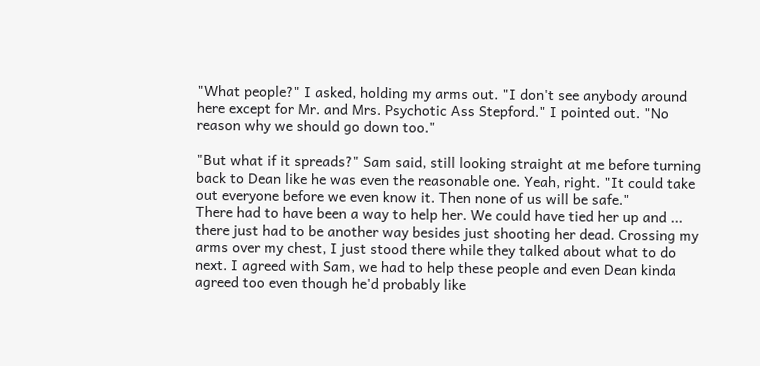"What people?" I asked, holding my arms out. "I don't see anybody around here except for Mr. and Mrs. Psychotic Ass Stepford." I pointed out. "No reason why we should go down too."

"But what if it spreads?" Sam said, still looking straight at me before turning back to Dean like he was even the reasonable one. Yeah, right. "It could take out everyone before we even know it. Then none of us will be safe."
There had to have been a way to help her. We could have tied her up and ... there just had to be another way besides just shooting her dead. Crossing my arms over my chest, I just stood there while they talked about what to do next. I agreed with Sam, we had to help these people and even Dean kinda agreed too even though he'd probably like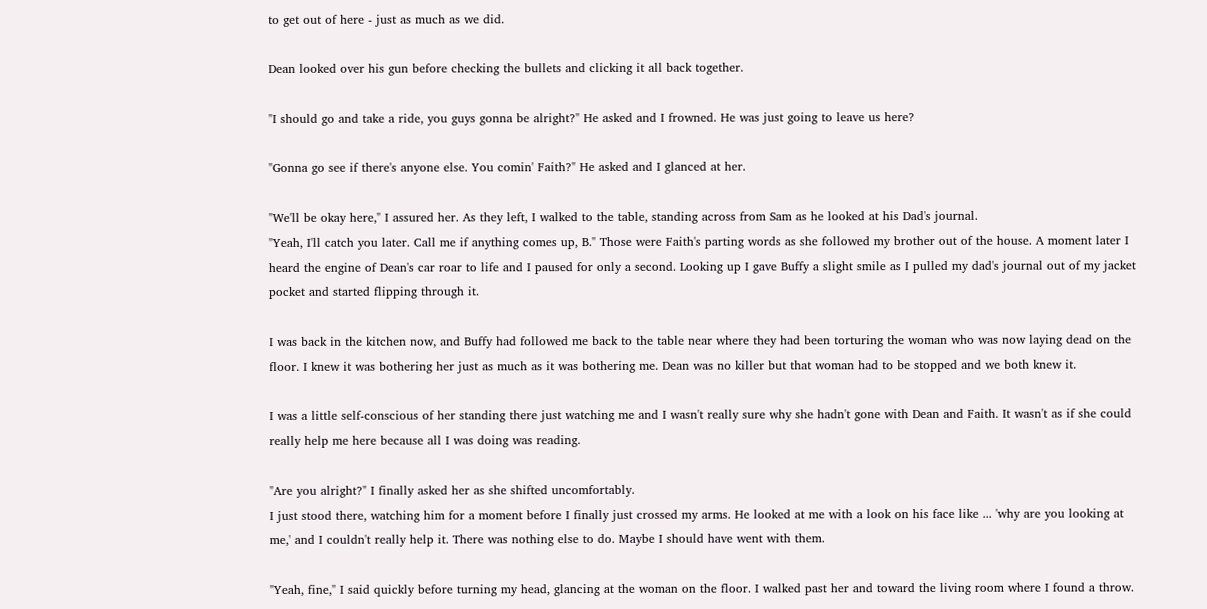to get out of here - just as much as we did.

Dean looked over his gun before checking the bullets and clicking it all back together.

"I should go and take a ride, you guys gonna be alright?" He asked and I frowned. He was just going to leave us here?

"Gonna go see if there's anyone else. You comin' Faith?" He asked and I glanced at her.

"We'll be okay here," I assured her. As they left, I walked to the table, standing across from Sam as he looked at his Dad's journal.
"Yeah, I'll catch you later. Call me if anything comes up, B." Those were Faith's parting words as she followed my brother out of the house. A moment later I heard the engine of Dean's car roar to life and I paused for only a second. Looking up I gave Buffy a slight smile as I pulled my dad's journal out of my jacket pocket and started flipping through it.

I was back in the kitchen now, and Buffy had followed me back to the table near where they had been torturing the woman who was now laying dead on the floor. I knew it was bothering her just as much as it was bothering me. Dean was no killer but that woman had to be stopped and we both knew it.

I was a little self-conscious of her standing there just watching me and I wasn't really sure why she hadn't gone with Dean and Faith. It wasn't as if she could really help me here because all I was doing was reading.

"Are you alright?" I finally asked her as she shifted uncomfortably.
I just stood there, watching him for a moment before I finally just crossed my arms. He looked at me with a look on his face like ... 'why are you looking at me,' and I couldn't really help it. There was nothing else to do. Maybe I should have went with them.

"Yeah, fine," I said quickly before turning my head, glancing at the woman on the floor. I walked past her and toward the living room where I found a throw.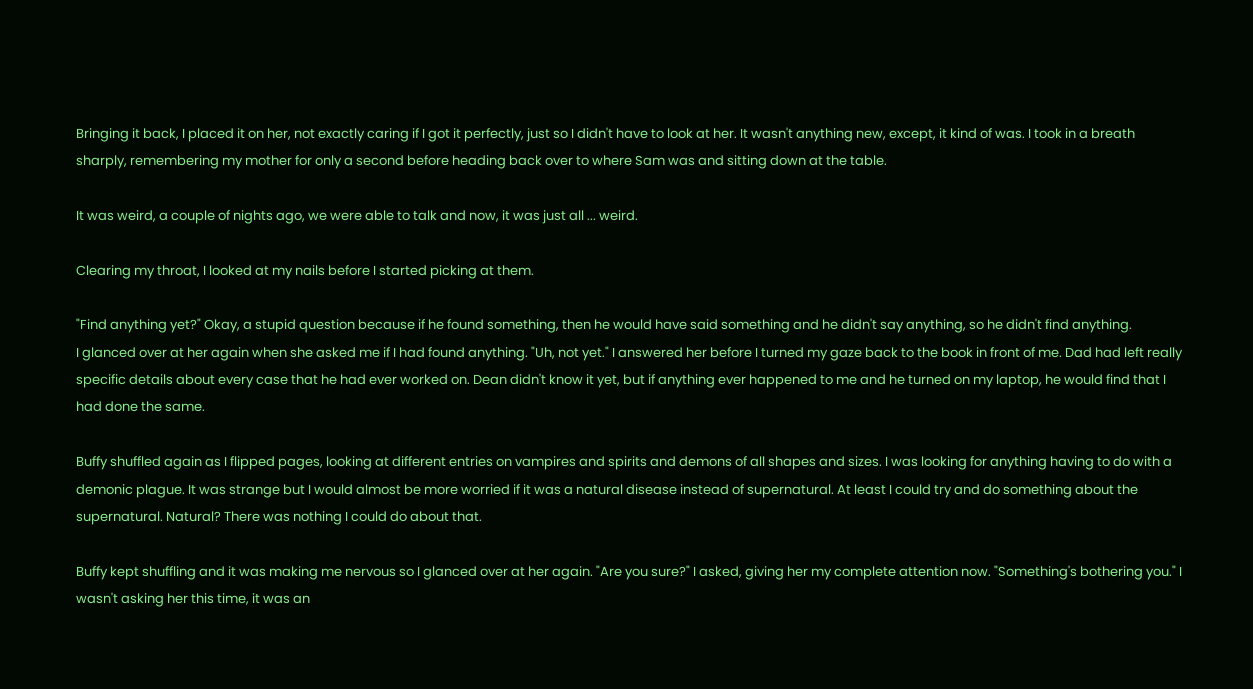Bringing it back, I placed it on her, not exactly caring if I got it perfectly, just so I didn't have to look at her. It wasn't anything new, except, it kind of was. I took in a breath sharply, remembering my mother for only a second before heading back over to where Sam was and sitting down at the table.

It was weird, a couple of nights ago, we were able to talk and now, it was just all ... weird.

Clearing my throat, I looked at my nails before I started picking at them.

"Find anything yet?" Okay, a stupid question because if he found something, then he would have said something and he didn't say anything, so he didn't find anything.
I glanced over at her again when she asked me if I had found anything. "Uh, not yet." I answered her before I turned my gaze back to the book in front of me. Dad had left really specific details about every case that he had ever worked on. Dean didn't know it yet, but if anything ever happened to me and he turned on my laptop, he would find that I had done the same.

Buffy shuffled again as I flipped pages, looking at different entries on vampires and spirits and demons of all shapes and sizes. I was looking for anything having to do with a demonic plague. It was strange but I would almost be more worried if it was a natural disease instead of supernatural. At least I could try and do something about the supernatural. Natural? There was nothing I could do about that.

Buffy kept shuffling and it was making me nervous so I glanced over at her again. "Are you sure?" I asked, giving her my complete attention now. "Something's bothering you." I wasn't asking her this time, it was an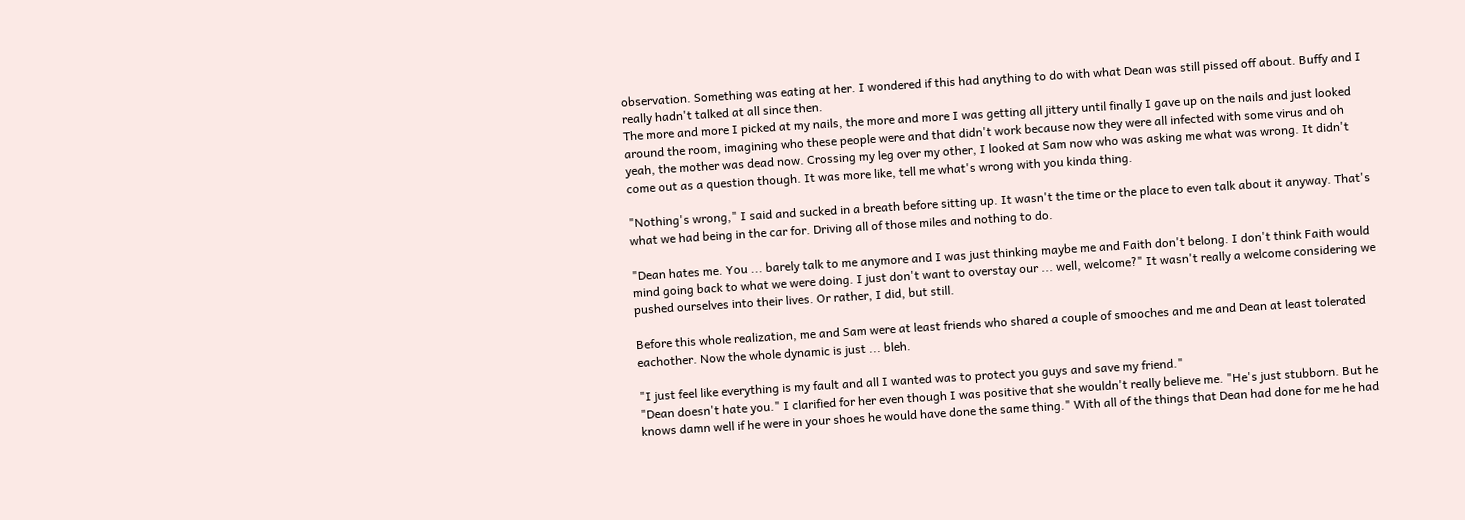observation. Something was eating at her. I wondered if this had anything to do with what Dean was still pissed off about. Buffy and I really hadn't talked at all since then.
The more and more I picked at my nails, the more and more I was getting all jittery until finally I gave up on the nails and just looked around the room, imagining who these people were and that didn't work because now they were all infected with some virus and oh yeah, the mother was dead now. Crossing my leg over my other, I looked at Sam now who was asking me what was wrong. It didn't come out as a question though. It was more like, tell me what's wrong with you kinda thing.

"Nothing's wrong," I said and sucked in a breath before sitting up. It wasn't the time or the place to even talk about it anyway. That's what we had being in the car for. Driving all of those miles and nothing to do.

"Dean hates me. You ... barely talk to me anymore and I was just thinking maybe me and Faith don't belong. I don't think Faith would mind going back to what we were doing. I just don't want to overstay our ... well, welcome?" It wasn't really a welcome considering we pushed ourselves into their lives. Or rather, I did, but still.

Before this whole realization, me and Sam were at least friends who shared a couple of smooches and me and Dean at least tolerated eachother. Now the whole dynamic is just ... bleh.

"I just feel like everything is my fault and all I wanted was to protect you guys and save my friend."
"Dean doesn't hate you." I clarified for her even though I was positive that she wouldn't really believe me. "He's just stubborn. But he knows damn well if he were in your shoes he would have done the same thing." With all of the things that Dean had done for me he had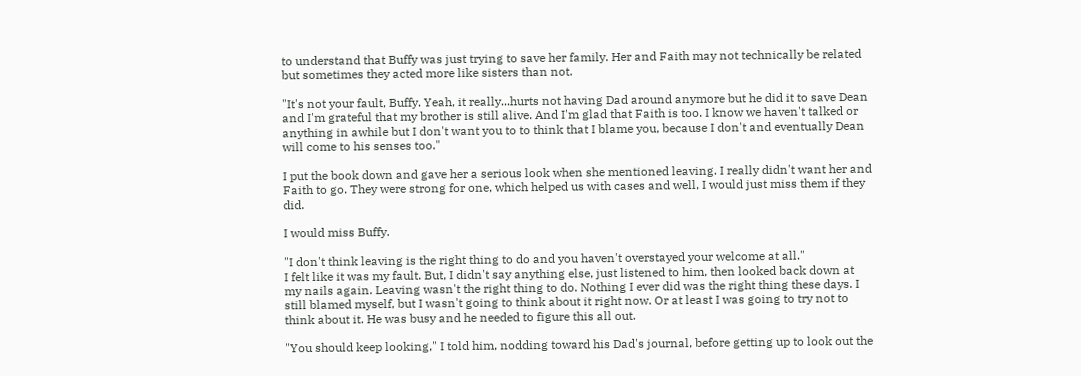to understand that Buffy was just trying to save her family. Her and Faith may not technically be related but sometimes they acted more like sisters than not.

"It's not your fault, Buffy. Yeah, it really...hurts not having Dad around anymore but he did it to save Dean and I'm grateful that my brother is still alive. And I'm glad that Faith is too. I know we haven't talked or anything in awhile but I don't want you to to think that I blame you, because I don't and eventually Dean will come to his senses too."

I put the book down and gave her a serious look when she mentioned leaving. I really didn't want her and Faith to go. They were strong for one, which helped us with cases and well, I would just miss them if they did.

I would miss Buffy.

"I don't think leaving is the right thing to do and you haven't overstayed your welcome at all."
I felt like it was my fault. But, I didn't say anything else, just listened to him, then looked back down at my nails again. Leaving wasn't the right thing to do. Nothing I ever did was the right thing these days. I still blamed myself, but I wasn't going to think about it right now. Or at least I was going to try not to think about it. He was busy and he needed to figure this all out.

"You should keep looking," I told him, nodding toward his Dad's journal, before getting up to look out the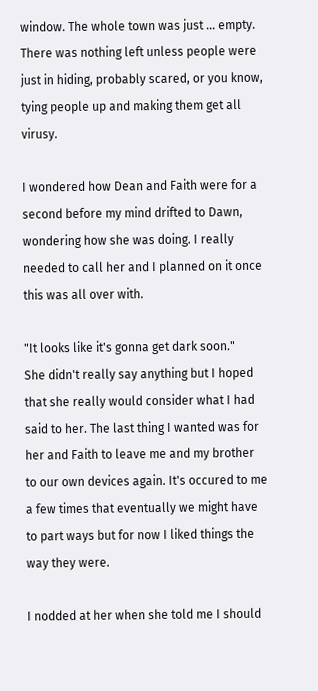window. The whole town was just ... empty. There was nothing left unless people were just in hiding, probably scared, or you know, tying people up and making them get all virusy.

I wondered how Dean and Faith were for a second before my mind drifted to Dawn, wondering how she was doing. I really needed to call her and I planned on it once this was all over with.

"It looks like it's gonna get dark soon."
She didn't really say anything but I hoped that she really would consider what I had said to her. The last thing I wanted was for her and Faith to leave me and my brother to our own devices again. It's occured to me a few times that eventually we might have to part ways but for now I liked things the way they were.

I nodded at her when she told me I should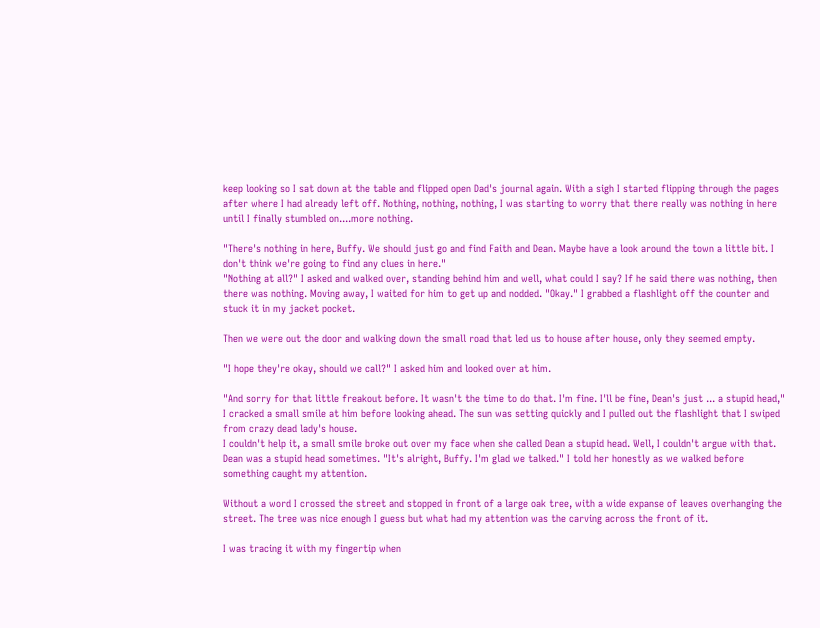keep looking so I sat down at the table and flipped open Dad's journal again. With a sigh I started flipping through the pages after where I had already left off. Nothing, nothing, nothing, I was starting to worry that there really was nothing in here until I finally stumbled on....more nothing.

"There's nothing in here, Buffy. We should just go and find Faith and Dean. Maybe have a look around the town a little bit. I don't think we're going to find any clues in here."
"Nothing at all?" I asked and walked over, standing behind him and well, what could I say? If he said there was nothing, then there was nothing. Moving away, I waited for him to get up and nodded. "Okay." I grabbed a flashlight off the counter and stuck it in my jacket pocket.

Then we were out the door and walking down the small road that led us to house after house, only they seemed empty.

"I hope they're okay, should we call?" I asked him and looked over at him.

"And sorry for that little freakout before. It wasn't the time to do that. I'm fine. I'll be fine, Dean's just ... a stupid head," I cracked a small smile at him before looking ahead. The sun was setting quickly and I pulled out the flashlight that I swiped from crazy dead lady's house.
I couldn't help it, a small smile broke out over my face when she called Dean a stupid head. Well, I couldn't argue with that. Dean was a stupid head sometimes. "It's alright, Buffy. I'm glad we talked." I told her honestly as we walked before something caught my attention.

Without a word I crossed the street and stopped in front of a large oak tree, with a wide expanse of leaves overhanging the street. The tree was nice enough I guess but what had my attention was the carving across the front of it.

I was tracing it with my fingertip when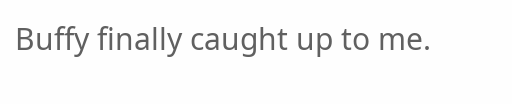Buffy finally caught up to me.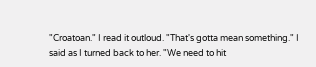"Croatoan." I read it outloud. "That's gotta mean something." I said as I turned back to her. "We need to hit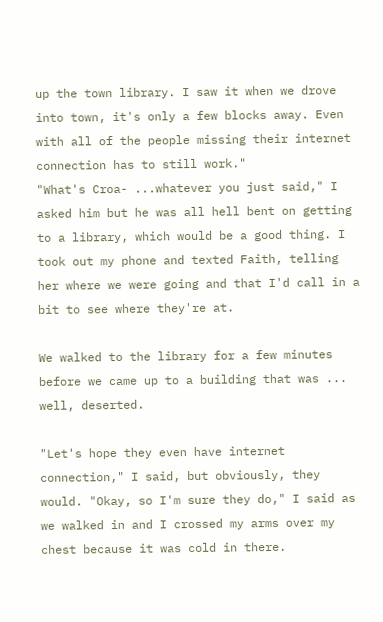up the town library. I saw it when we drove into town, it's only a few blocks away. Even with all of the people missing their internet connection has to still work."
"What's Croa- ...whatever you just said," I asked him but he was all hell bent on getting to a library, which would be a good thing. I took out my phone and texted Faith, telling her where we were going and that I'd call in a bit to see where they're at.

We walked to the library for a few minutes before we came up to a building that was ... well, deserted.

"Let's hope they even have internet connection," I said, but obviously, they would. "Okay, so I'm sure they do," I said as we walked in and I crossed my arms over my chest because it was cold in there.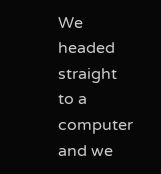We headed straight to a computer and we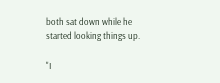both sat down while he started looking things up.

"I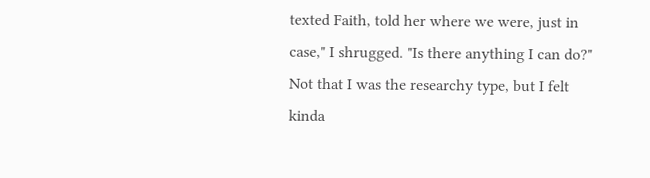texted Faith, told her where we were, just in case," I shrugged. "Is there anything I can do?" Not that I was the researchy type, but I felt kinda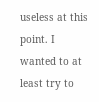useless at this point. I wanted to at least try to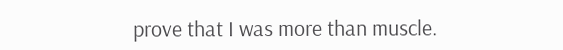prove that I was more than muscle.